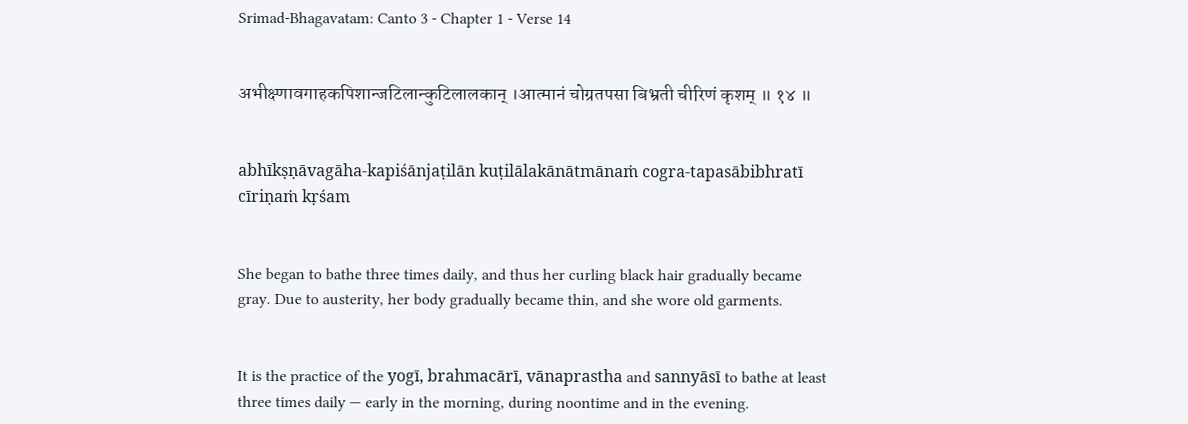Srimad-Bhagavatam: Canto 3 - Chapter 1 - Verse 14


अभीक्ष्णावगाहकपिशान्जटिलान्कुटिलालकान् ।आत्मानं चोग्रतपसा बिभ्रती चीरिणं कृशम् ॥ १४ ॥


abhīkṣṇāvagāha-kapiśānjaṭilān kuṭilālakānātmānaṁ cogra-tapasābibhratī cīriṇaṁ kṛśam


She began to bathe three times daily, and thus her curling black hair gradually became gray. Due to austerity, her body gradually became thin, and she wore old garments.


It is the practice of the yogī, brahmacārī, vānaprastha and sannyāsī to bathe at least three times daily — early in the morning, during noontime and in the evening.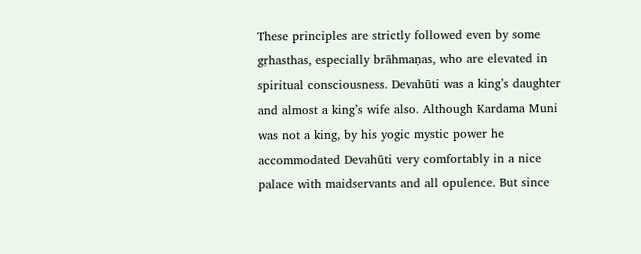These principles are strictly followed even by some gṛhasthas, especially brāhmaṇas, who are elevated in spiritual consciousness. Devahūti was a king’s daughter and almost a king’s wife also. Although Kardama Muni was not a king, by his yogic mystic power he accommodated Devahūti very comfortably in a nice palace with maidservants and all opulence. But since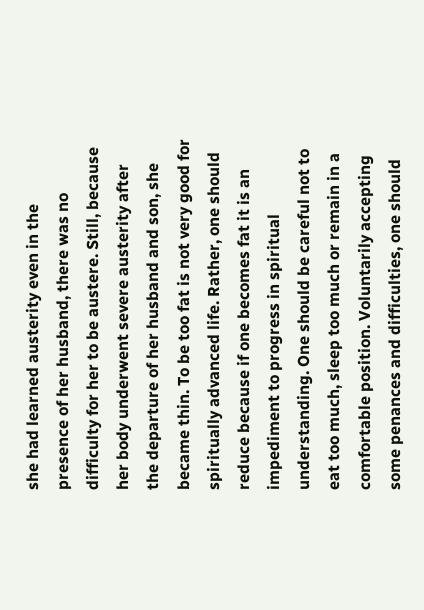she had learned austerity even in the presence of her husband, there was no difficulty for her to be austere. Still, because her body underwent severe austerity after the departure of her husband and son, she became thin. To be too fat is not very good for spiritually advanced life. Rather, one should reduce because if one becomes fat it is an impediment to progress in spiritual understanding. One should be careful not to eat too much, sleep too much or remain in a comfortable position. Voluntarily accepting some penances and difficulties, one should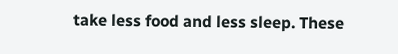take less food and less sleep. These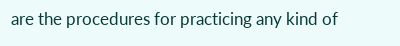are the procedures for practicing any kind of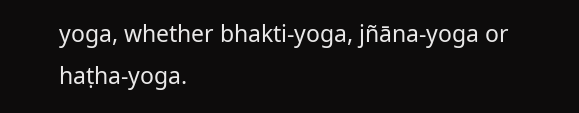yoga, whether bhakti-yoga, jñāna-yoga or haṭha-yoga.